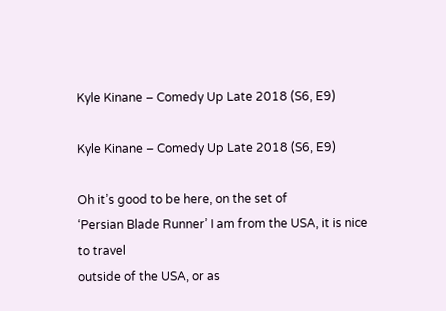Kyle Kinane – Comedy Up Late 2018 (S6, E9)

Kyle Kinane – Comedy Up Late 2018 (S6, E9)

Oh it’s good to be here, on the set of
‘Persian Blade Runner’ I am from the USA, it is nice to travel
outside of the USA, or as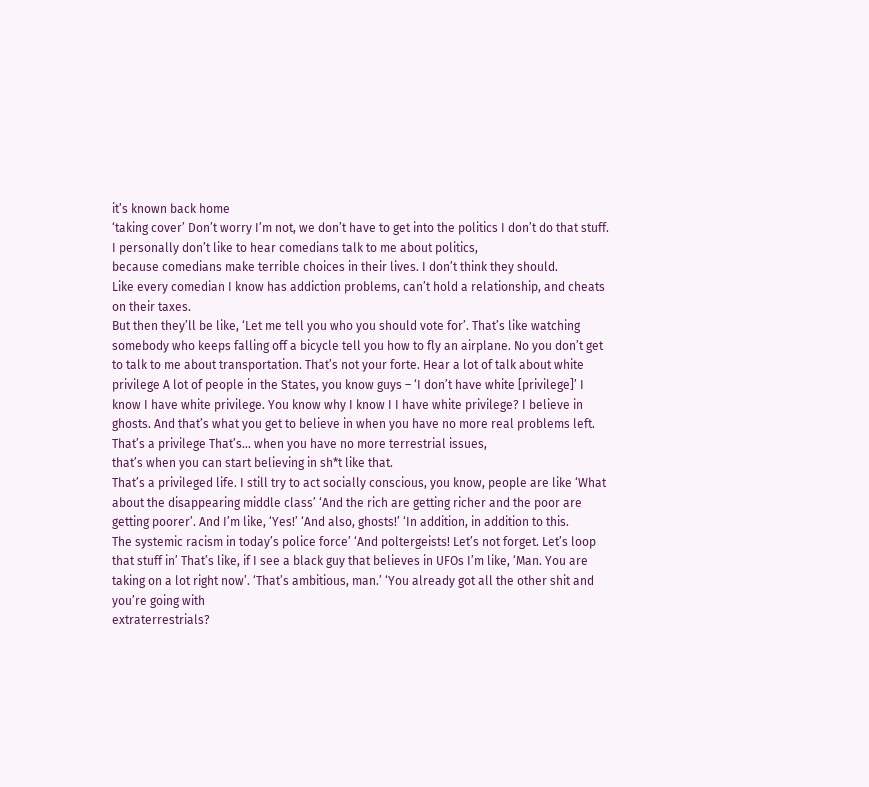it’s known back home
‘taking cover’ Don’t worry I’m not, we don’t have to get into the politics I don’t do that stuff.
I personally don’t like to hear comedians talk to me about politics,
because comedians make terrible choices in their lives. I don’t think they should.
Like every comedian I know has addiction problems, can’t hold a relationship, and cheats on their taxes.
But then they’ll be like, ‘Let me tell you who you should vote for’. That’s like watching somebody who keeps falling off a bicycle tell you how to fly an airplane. No you don’t get to talk to me about transportation. That’s not your forte. Hear a lot of talk about white privilege A lot of people in the States, you know guys – ‘I don’t have white [privilege]’ I know I have white privilege. You know why I know I I have white privilege? I believe in ghosts. And that’s what you get to believe in when you have no more real problems left. That’s a privilege That’s… when you have no more terrestrial issues,
that’s when you can start believing in sh*t like that.
That’s a privileged life. I still try to act socially conscious, you know, people are like ‘What about the disappearing middle class’ ‘And the rich are getting richer and the poor are getting poorer’. And I’m like, ‘Yes!’ ‘And also, ghosts!’ ‘In addition, in addition to this.
The systemic racism in today’s police force’ ‘And poltergeists! Let’s not forget. Let’s loop that stuff in’ That’s like, if I see a black guy that believes in UFOs I’m like, ‘Man. You are taking on a lot right now’. ‘That’s ambitious, man.’ ‘You already got all the other shit and you’re going with
extraterrestrials?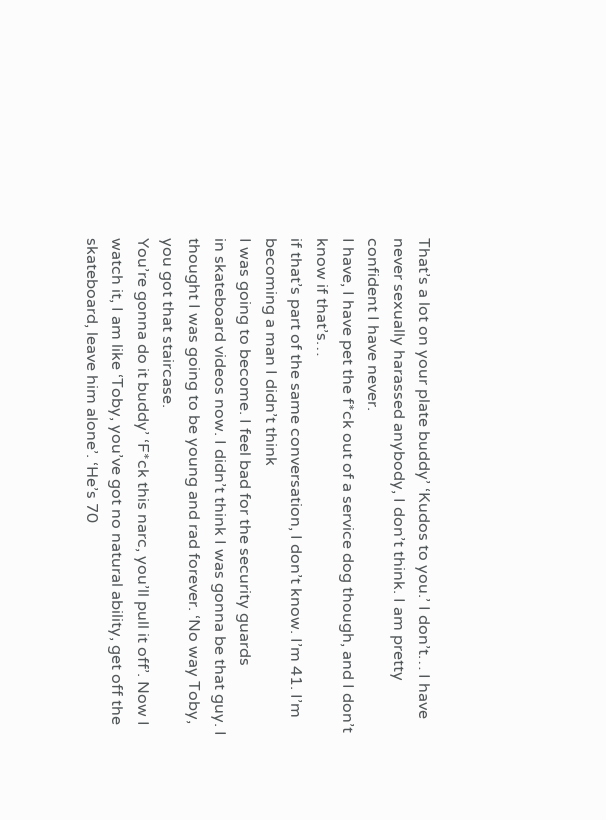That’s a lot on your plate buddy’ ‘Kudos to you.’ I don’t… I have never sexually harassed anybody, I don’t think. I am pretty confident I have never.
I have, I have pet the f*ck out of a service dog though, and I don’t know if that’s…
if that’s part of the same conversation, I don’t know. I’m 41. I’m becoming a man I didn’t think
I was going to become. I feel bad for the security guards
in skateboard videos now. I didn’t think I was gonna be that guy. I thought I was going to be young and rad forever. ‘No way Toby, you got that staircase.
You’re gonna do it buddy’ ‘F*ck this narc, you’ll pull it off’. Now I watch it, I am like ‘Toby, you’ve got no natural ability, get off the skateboard, leave him alone’. ‘He’s 70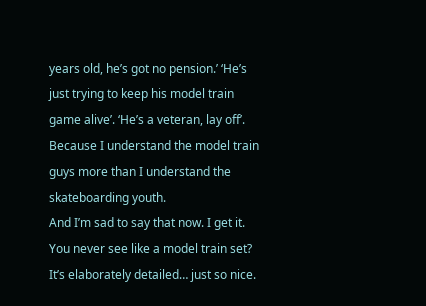years old, he’s got no pension.’ ‘He’s just trying to keep his model train game alive’. ‘He’s a veteran, lay off’. Because I understand the model train guys more than I understand the skateboarding youth.
And I’m sad to say that now. I get it. You never see like a model train set? It’s elaborately detailed… just so nice.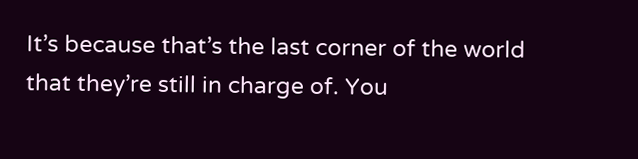It’s because that’s the last corner of the world that they’re still in charge of. You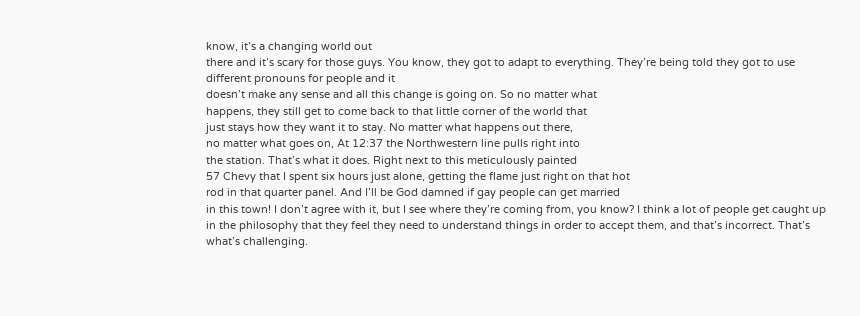know, it’s a changing world out
there and it’s scary for those guys. You know, they got to adapt to everything. They’re being told they got to use different pronouns for people and it
doesn’t make any sense and all this change is going on. So no matter what
happens, they still get to come back to that little corner of the world that
just stays how they want it to stay. No matter what happens out there,
no matter what goes on, At 12:37 the Northwestern line pulls right into
the station. That’s what it does. Right next to this meticulously painted
57 Chevy that I spent six hours just alone, getting the flame just right on that hot
rod in that quarter panel. And I’ll be God damned if gay people can get married
in this town! I don’t agree with it, but I see where they’re coming from, you know? I think a lot of people get caught up in the philosophy that they feel they need to understand things in order to accept them, and that’s incorrect. That’s what’s challenging.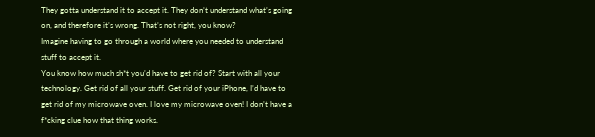They gotta understand it to accept it. They don’t understand what’s going on, and therefore it’s wrong. That’s not right, you know?
Imagine having to go through a world where you needed to understand stuff to accept it.
You know how much sh*t you’d have to get rid of? Start with all your technology. Get rid of all your stuff. Get rid of your iPhone, I’d have to get rid of my microwave oven. I love my microwave oven! I don’t have a f*cking clue how that thing works.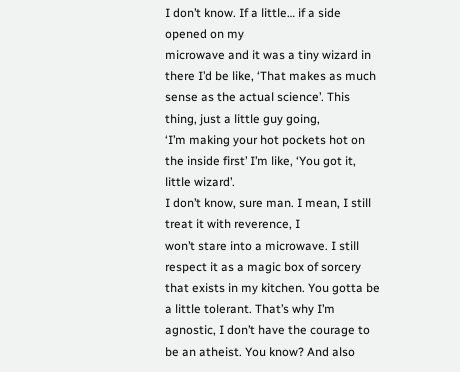I don’t know. If a little… if a side opened on my
microwave and it was a tiny wizard in there I’d be like, ‘That makes as much
sense as the actual science’. This thing, just a little guy going,
‘I’m making your hot pockets hot on the inside first’ I’m like, ‘You got it, little wizard’.
I don’t know, sure man. I mean, I still treat it with reverence, I
won’t stare into a microwave. I still respect it as a magic box of sorcery
that exists in my kitchen. You gotta be a little tolerant. That’s why I’m agnostic, I don’t have the courage to be an atheist. You know? And also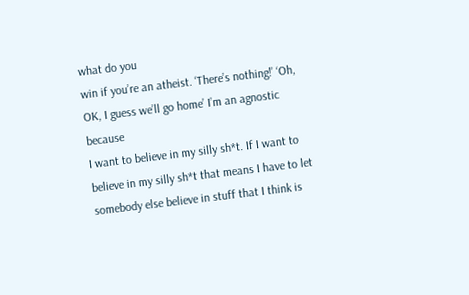what do you
win if you’re an atheist. ‘There’s nothing!’ ‘Oh, OK, I guess we’ll go home’ I’m an agnostic because
I want to believe in my silly sh*t. If I want to believe in my silly sh*t that means I have to let somebody else believe in stuff that I think is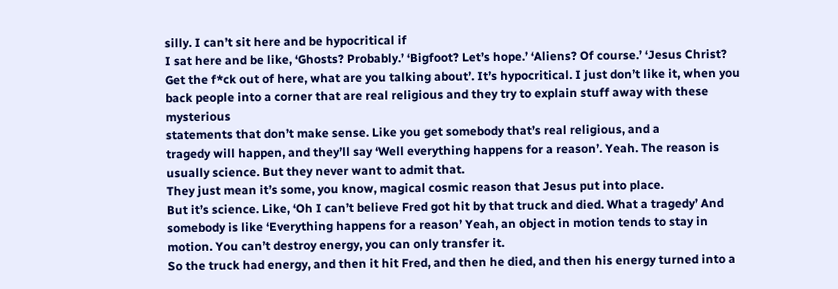silly. I can’t sit here and be hypocritical if
I sat here and be like, ‘Ghosts? Probably.’ ‘Bigfoot? Let’s hope.’ ‘Aliens? Of course.’ ‘Jesus Christ? Get the f*ck out of here, what are you talking about’. It’s hypocritical. I just don’t like it, when you back people into a corner that are real religious and they try to explain stuff away with these mysterious
statements that don’t make sense. Like you get somebody that’s real religious, and a
tragedy will happen, and they’ll say ‘Well everything happens for a reason’. Yeah. The reason is usually science. But they never want to admit that.
They just mean it’s some, you know, magical cosmic reason that Jesus put into place.
But it’s science. Like, ‘Oh I can’t believe Fred got hit by that truck and died. What a tragedy’ And somebody is like ‘Everything happens for a reason’ Yeah, an object in motion tends to stay in motion. You can’t destroy energy, you can only transfer it.
So the truck had energy, and then it hit Fred, and then he died, and then his energy turned into a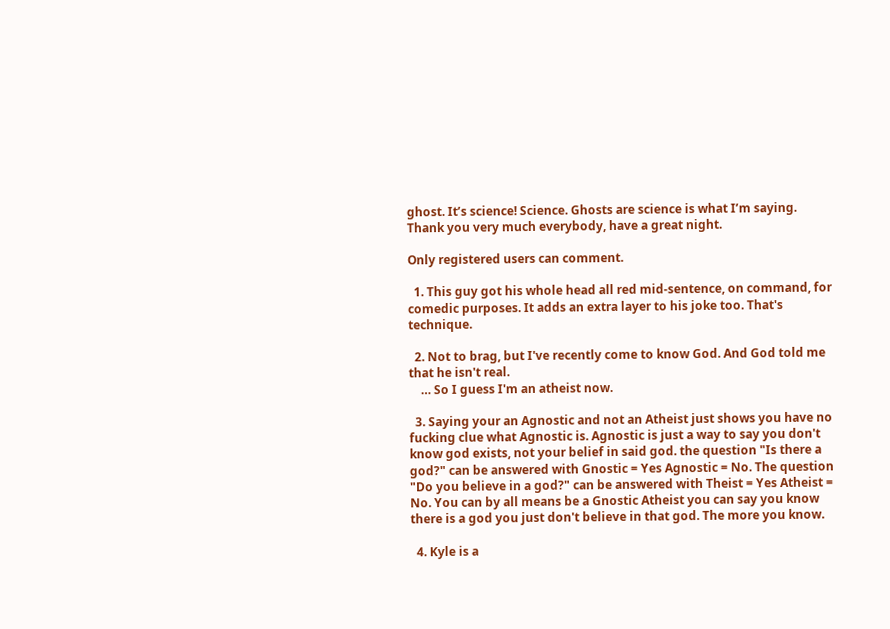ghost. It’s science! Science. Ghosts are science is what I’m saying. Thank you very much everybody, have a great night.

Only registered users can comment.

  1. This guy got his whole head all red mid-sentence, on command, for comedic purposes. It adds an extra layer to his joke too. That's technique.

  2. Not to brag, but I've recently come to know God. And God told me that he isn't real.
    … So I guess I'm an atheist now.

  3. Saying your an Agnostic and not an Atheist just shows you have no fucking clue what Agnostic is. Agnostic is just a way to say you don't know god exists, not your belief in said god. the question "Is there a god?" can be answered with Gnostic = Yes Agnostic = No. The question "Do you believe in a god?" can be answered with Theist = Yes Atheist = No. You can by all means be a Gnostic Atheist you can say you know there is a god you just don't believe in that god. The more you know.

  4. Kyle is a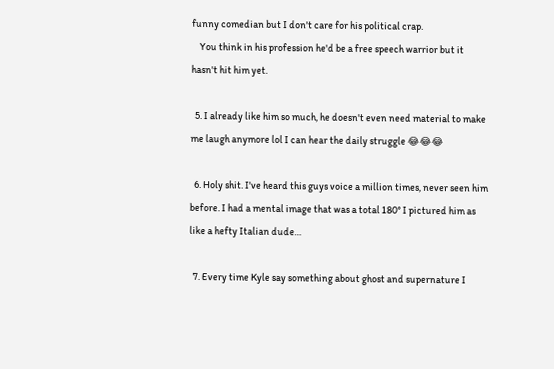funny comedian but I don't care for his political crap.
    You think in his profession he'd be a free speech warrior but it hasn't hit him yet.

  5. I already like him so much, he doesn't even need material to make me laugh anymore lol I can hear the daily struggle 😂😂😂

  6. Holy shit. I've heard this guys voice a million times, never seen him before. I had a mental image that was a total 180° I pictured him as like a hefty Italian dude…

  7. Every time Kyle say something about ghost and supernature I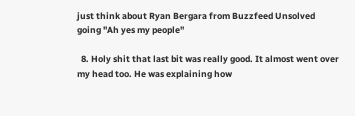just think about Ryan Bergara from Buzzfeed Unsolved going "Ah yes my people"

  8. Holy shit that last bit was really good. It almost went over my head too. He was explaining how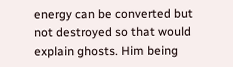energy can be converted but not destroyed so that would explain ghosts. Him being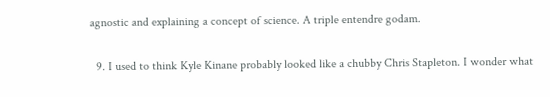agnostic and explaining a concept of science. A triple entendre godam.

  9. I used to think Kyle Kinane probably looked like a chubby Chris Stapleton. I wonder what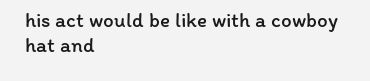his act would be like with a cowboy hat and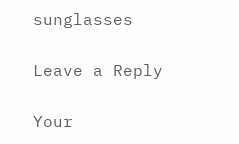sunglasses

Leave a Reply

Your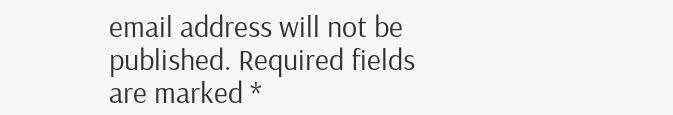email address will not be published. Required fields are marked *